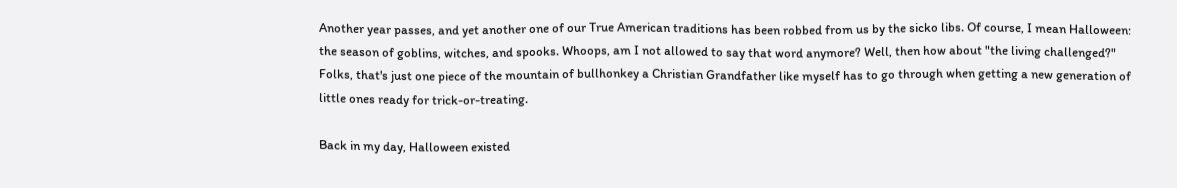Another year passes, and yet another one of our True American traditions has been robbed from us by the sicko libs. Of course, I mean Halloween: the season of goblins, witches, and spooks. Whoops, am I not allowed to say that word anymore? Well, then how about "the living challenged?" Folks, that's just one piece of the mountain of bullhonkey a Christian Grandfather like myself has to go through when getting a new generation of little ones ready for trick-or-treating.

Back in my day, Halloween existed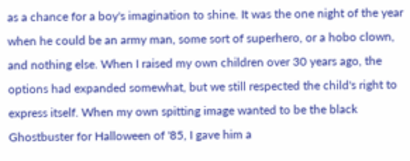as a chance for a boy's imagination to shine. It was the one night of the year when he could be an army man, some sort of superhero, or a hobo clown, and nothing else. When I raised my own children over 30 years ago, the options had expanded somewhat, but we still respected the child's right to express itself. When my own spitting image wanted to be the black Ghostbuster for Halloween of '85, I gave him a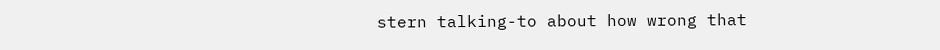stern talking-to about how wrong that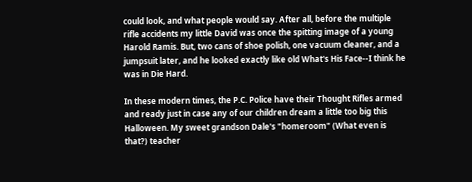could look, and what people would say. After all, before the multiple rifle accidents my little David was once the spitting image of a young Harold Ramis. But, two cans of shoe polish, one vacuum cleaner, and a jumpsuit later, and he looked exactly like old What's His Face--I think he was in Die Hard.

In these modern times, the P.C. Police have their Thought Rifles armed and ready just in case any of our children dream a little too big this Halloween. My sweet grandson Dale's "homeroom" (What even is that?) teacher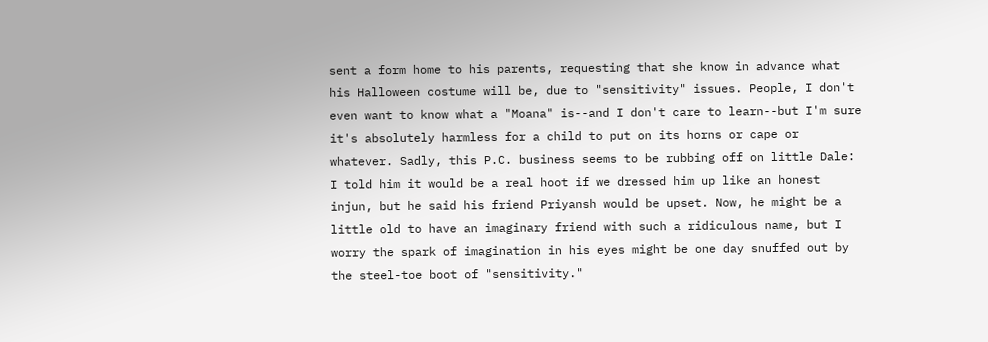sent a form home to his parents, requesting that she know in advance what his Halloween costume will be, due to "sensitivity" issues. People, I don't even want to know what a "Moana" is--and I don't care to learn--but I'm sure it's absolutely harmless for a child to put on its horns or cape or whatever. Sadly, this P.C. business seems to be rubbing off on little Dale: I told him it would be a real hoot if we dressed him up like an honest injun, but he said his friend Priyansh would be upset. Now, he might be a little old to have an imaginary friend with such a ridiculous name, but I worry the spark of imagination in his eyes might be one day snuffed out by the steel-toe boot of "sensitivity."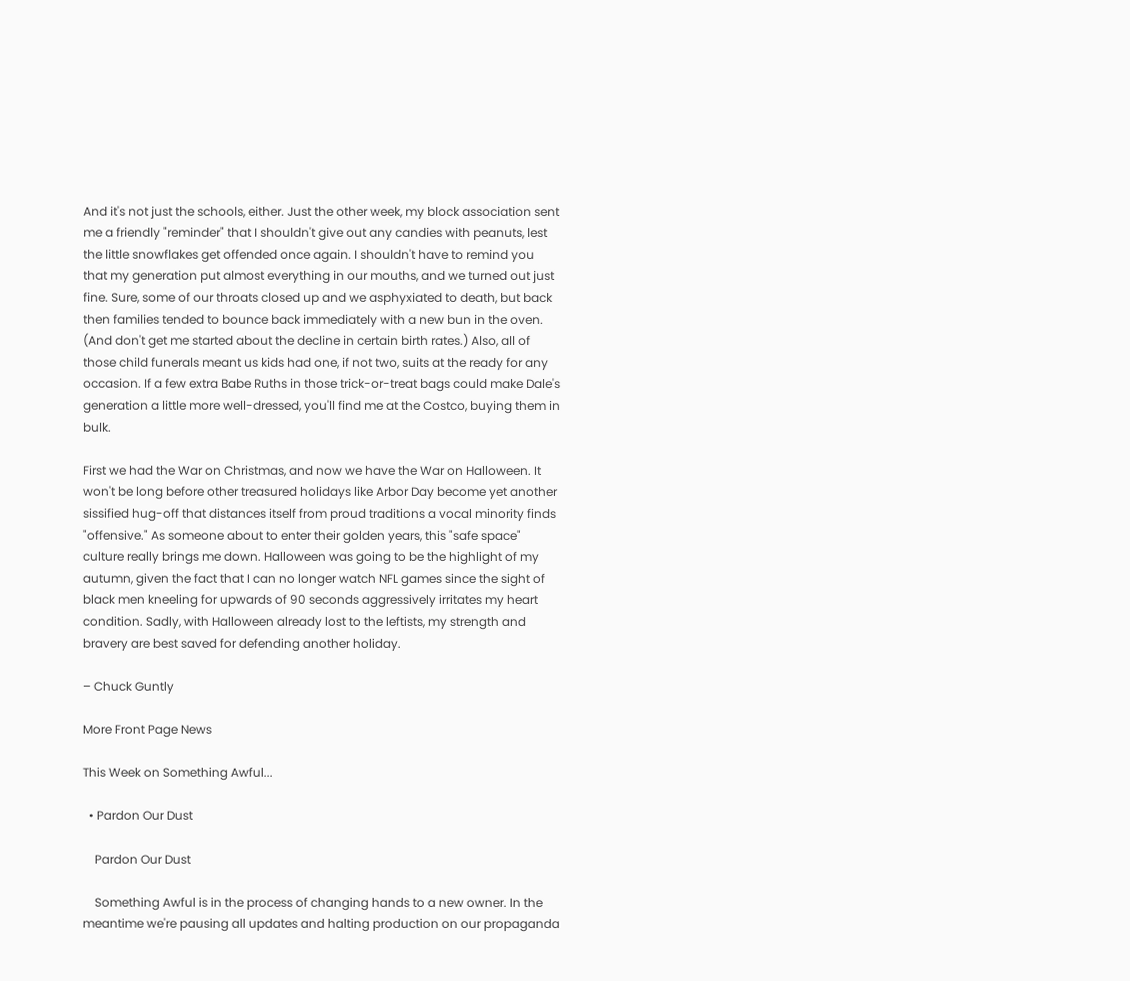And it's not just the schools, either. Just the other week, my block association sent me a friendly "reminder" that I shouldn't give out any candies with peanuts, lest the little snowflakes get offended once again. I shouldn't have to remind you that my generation put almost everything in our mouths, and we turned out just fine. Sure, some of our throats closed up and we asphyxiated to death, but back then families tended to bounce back immediately with a new bun in the oven. (And don't get me started about the decline in certain birth rates.) Also, all of those child funerals meant us kids had one, if not two, suits at the ready for any occasion. If a few extra Babe Ruths in those trick-or-treat bags could make Dale's generation a little more well-dressed, you'll find me at the Costco, buying them in bulk.

First we had the War on Christmas, and now we have the War on Halloween. It won't be long before other treasured holidays like Arbor Day become yet another sissified hug-off that distances itself from proud traditions a vocal minority finds "offensive." As someone about to enter their golden years, this "safe space" culture really brings me down. Halloween was going to be the highlight of my autumn, given the fact that I can no longer watch NFL games since the sight of black men kneeling for upwards of 90 seconds aggressively irritates my heart condition. Sadly, with Halloween already lost to the leftists, my strength and bravery are best saved for defending another holiday.

– Chuck Guntly

More Front Page News

This Week on Something Awful...

  • Pardon Our Dust

    Pardon Our Dust

    Something Awful is in the process of changing hands to a new owner. In the meantime we're pausing all updates and halting production on our propaganda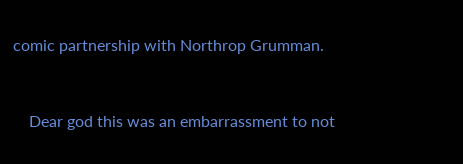comic partnership with Northrop Grumman.



    Dear god this was an embarrassment to not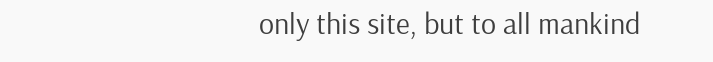only this site, but to all mankind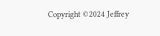Copyright ©2024 Jeffrey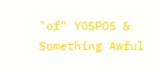"of" YOSPOS & Something Awful